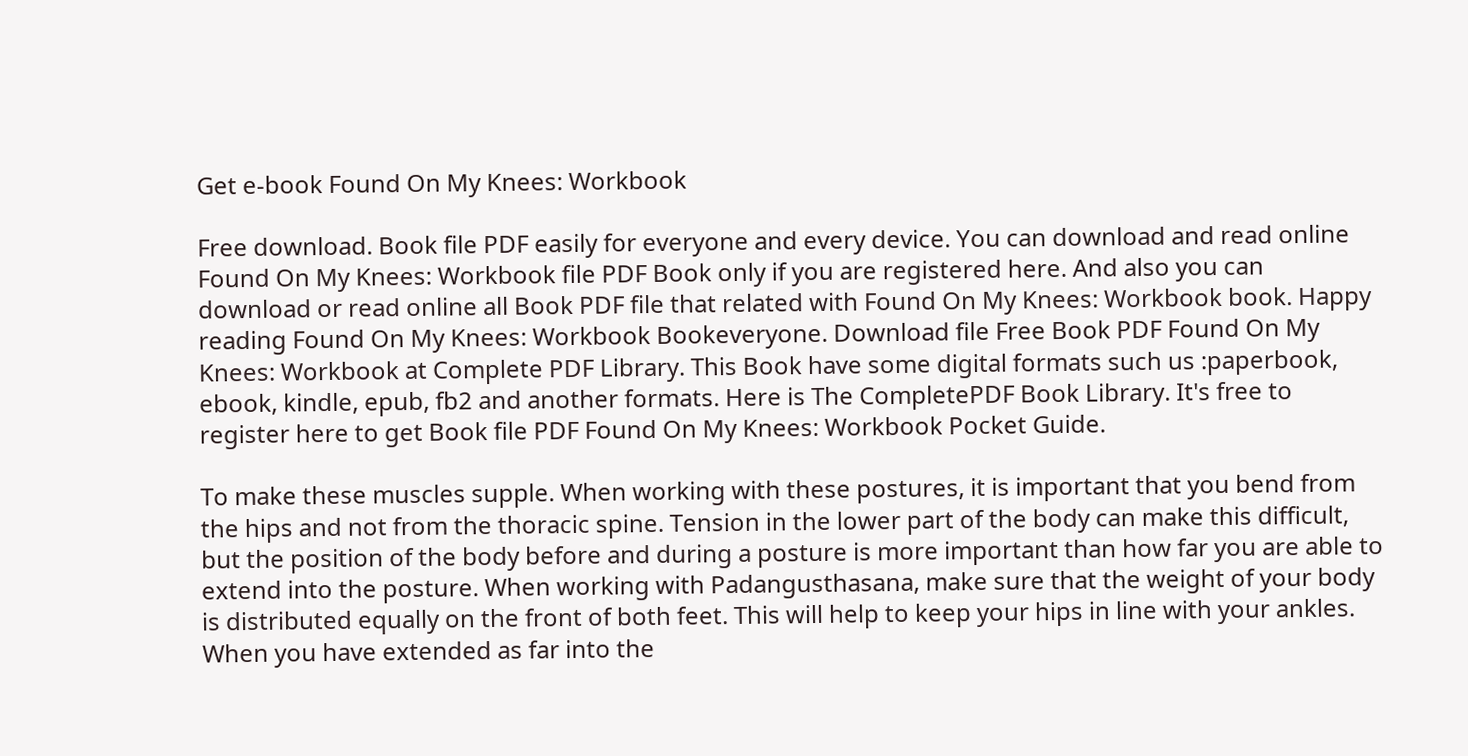Get e-book Found On My Knees: Workbook

Free download. Book file PDF easily for everyone and every device. You can download and read online Found On My Knees: Workbook file PDF Book only if you are registered here. And also you can download or read online all Book PDF file that related with Found On My Knees: Workbook book. Happy reading Found On My Knees: Workbook Bookeveryone. Download file Free Book PDF Found On My Knees: Workbook at Complete PDF Library. This Book have some digital formats such us :paperbook, ebook, kindle, epub, fb2 and another formats. Here is The CompletePDF Book Library. It's free to register here to get Book file PDF Found On My Knees: Workbook Pocket Guide.

To make these muscles supple. When working with these postures, it is important that you bend from the hips and not from the thoracic spine. Tension in the lower part of the body can make this difficult, but the position of the body before and during a posture is more important than how far you are able to extend into the posture. When working with Padangusthasana, make sure that the weight of your body is distributed equally on the front of both feet. This will help to keep your hips in line with your ankles. When you have extended as far into the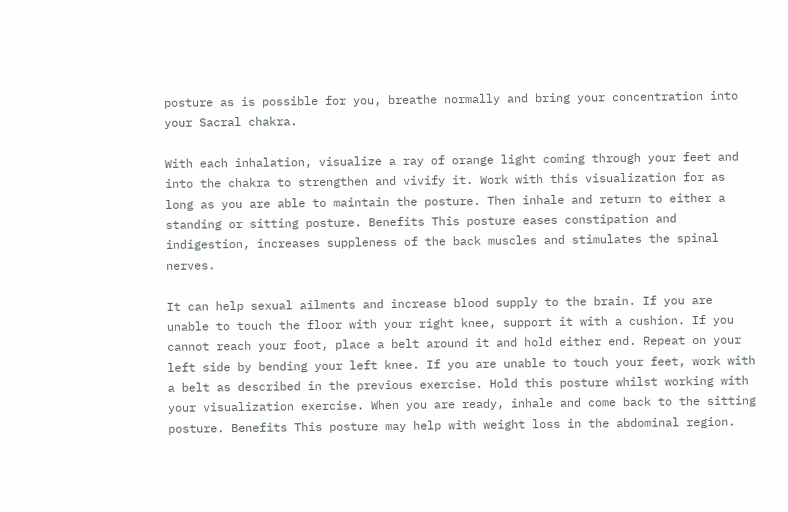posture as is possible for you, breathe normally and bring your concentration into your Sacral chakra.

With each inhalation, visualize a ray of orange light coming through your feet and into the chakra to strengthen and vivify it. Work with this visualization for as long as you are able to maintain the posture. Then inhale and return to either a standing or sitting posture. Benefits This posture eases constipation and indigestion, increases suppleness of the back muscles and stimulates the spinal nerves.

It can help sexual ailments and increase blood supply to the brain. If you are unable to touch the floor with your right knee, support it with a cushion. If you cannot reach your foot, place a belt around it and hold either end. Repeat on your left side by bending your left knee. If you are unable to touch your feet, work with a belt as described in the previous exercise. Hold this posture whilst working with your visualization exercise. When you are ready, inhale and come back to the sitting posture. Benefits This posture may help with weight loss in the abdominal region.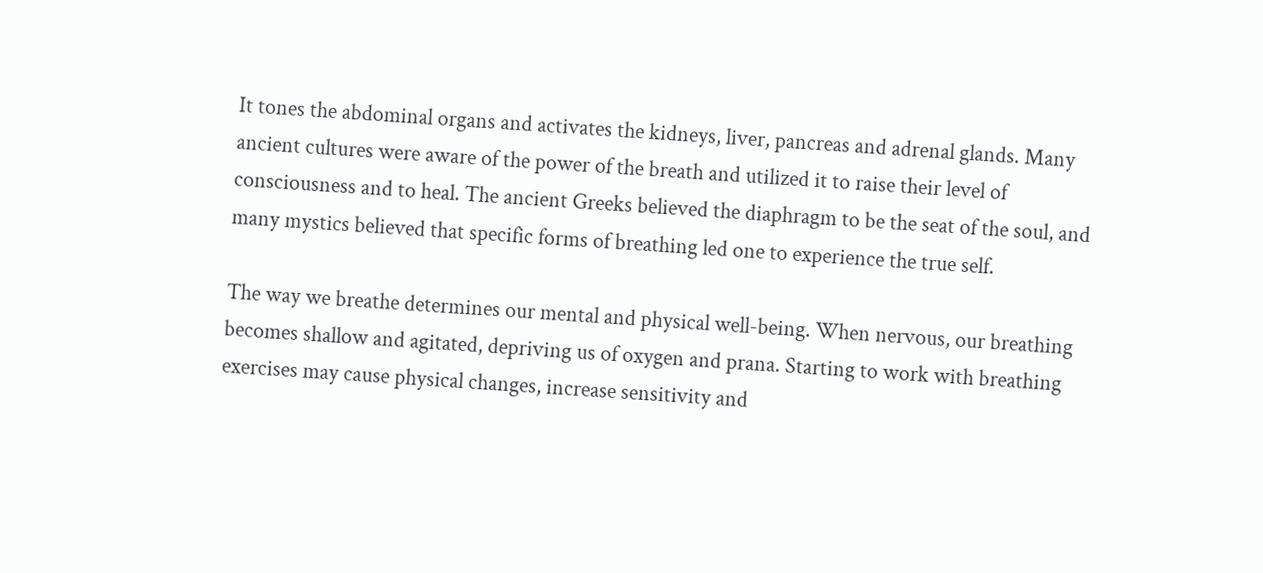It tones the abdominal organs and activates the kidneys, liver, pancreas and adrenal glands. Many ancient cultures were aware of the power of the breath and utilized it to raise their level of consciousness and to heal. The ancient Greeks believed the diaphragm to be the seat of the soul, and many mystics believed that specific forms of breathing led one to experience the true self.

The way we breathe determines our mental and physical well-being. When nervous, our breathing becomes shallow and agitated, depriving us of oxygen and prana. Starting to work with breathing exercises may cause physical changes, increase sensitivity and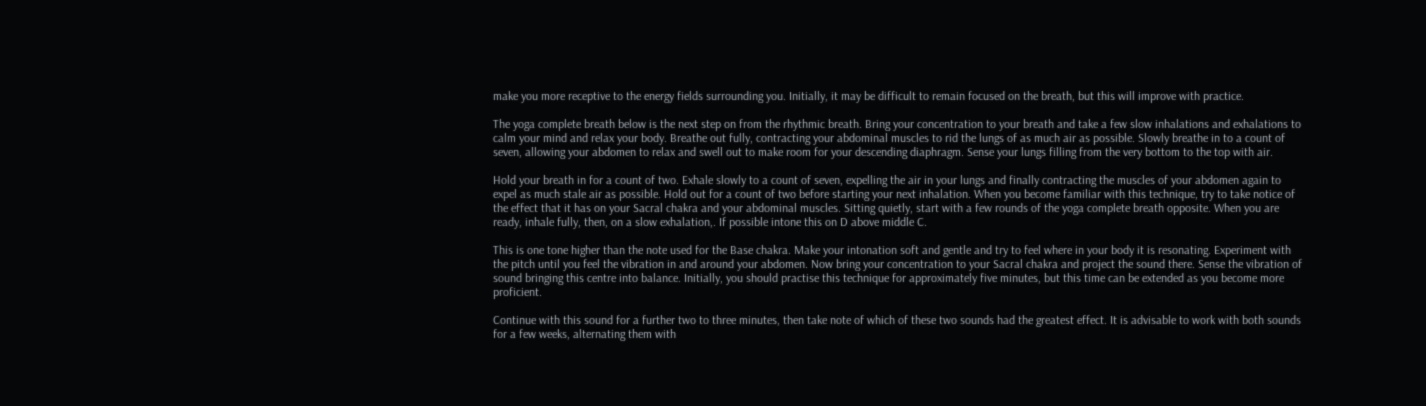make you more receptive to the energy fields surrounding you. Initially, it may be difficult to remain focused on the breath, but this will improve with practice.

The yoga complete breath below is the next step on from the rhythmic breath. Bring your concentration to your breath and take a few slow inhalations and exhalations to calm your mind and relax your body. Breathe out fully, contracting your abdominal muscles to rid the lungs of as much air as possible. Slowly breathe in to a count of seven, allowing your abdomen to relax and swell out to make room for your descending diaphragm. Sense your lungs filling from the very bottom to the top with air.

Hold your breath in for a count of two. Exhale slowly to a count of seven, expelling the air in your lungs and finally contracting the muscles of your abdomen again to expel as much stale air as possible. Hold out for a count of two before starting your next inhalation. When you become familiar with this technique, try to take notice of the effect that it has on your Sacral chakra and your abdominal muscles. Sitting quietly, start with a few rounds of the yoga complete breath opposite. When you are ready, inhale fully, then, on a slow exhalation,. If possible intone this on D above middle C.

This is one tone higher than the note used for the Base chakra. Make your intonation soft and gentle and try to feel where in your body it is resonating. Experiment with the pitch until you feel the vibration in and around your abdomen. Now bring your concentration to your Sacral chakra and project the sound there. Sense the vibration of sound bringing this centre into balance. Initially, you should practise this technique for approximately five minutes, but this time can be extended as you become more proficient.

Continue with this sound for a further two to three minutes, then take note of which of these two sounds had the greatest effect. It is advisable to work with both sounds for a few weeks, alternating them with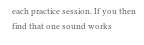each practice session. If you then find that one sound works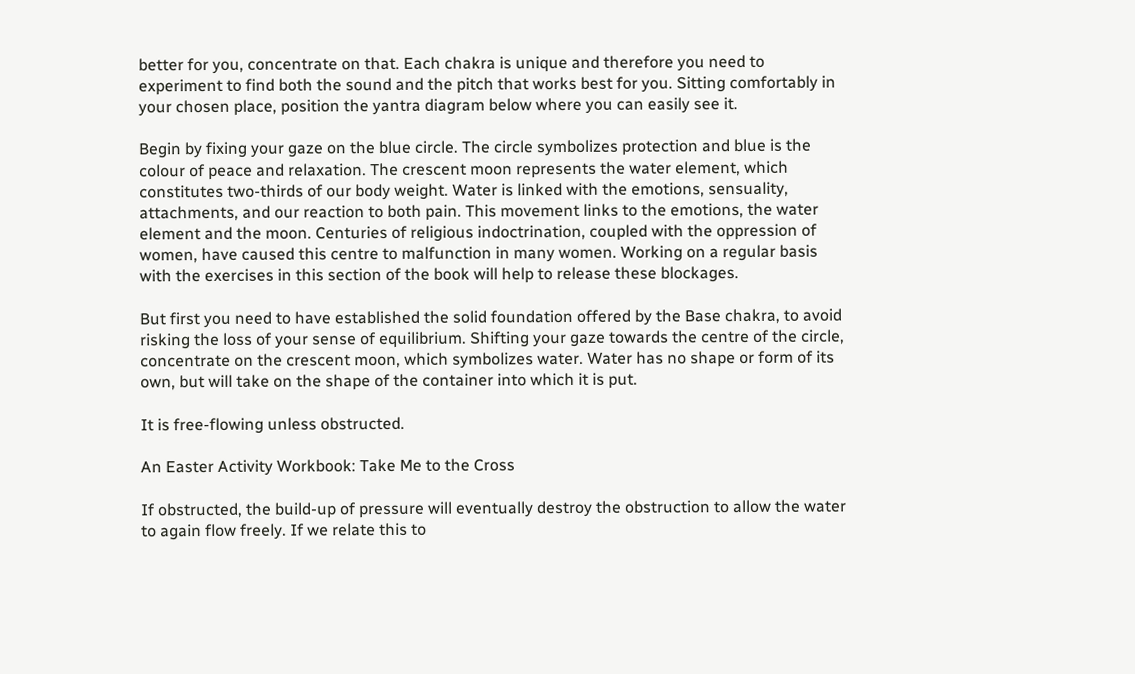better for you, concentrate on that. Each chakra is unique and therefore you need to experiment to find both the sound and the pitch that works best for you. Sitting comfortably in your chosen place, position the yantra diagram below where you can easily see it.

Begin by fixing your gaze on the blue circle. The circle symbolizes protection and blue is the colour of peace and relaxation. The crescent moon represents the water element, which constitutes two-thirds of our body weight. Water is linked with the emotions, sensuality, attachments, and our reaction to both pain. This movement links to the emotions, the water element and the moon. Centuries of religious indoctrination, coupled with the oppression of women, have caused this centre to malfunction in many women. Working on a regular basis with the exercises in this section of the book will help to release these blockages.

But first you need to have established the solid foundation offered by the Base chakra, to avoid risking the loss of your sense of equilibrium. Shifting your gaze towards the centre of the circle, concentrate on the crescent moon, which symbolizes water. Water has no shape or form of its own, but will take on the shape of the container into which it is put.

It is free-flowing unless obstructed.

An Easter Activity Workbook: Take Me to the Cross

If obstructed, the build-up of pressure will eventually destroy the obstruction to allow the water to again flow freely. If we relate this to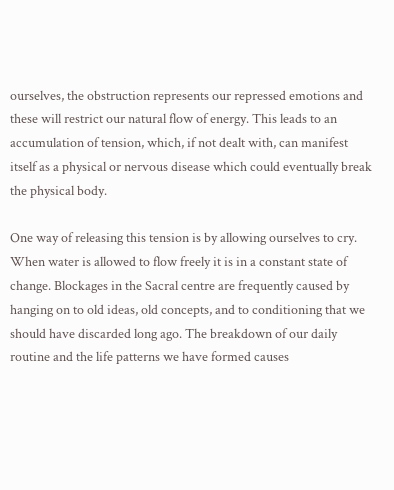ourselves, the obstruction represents our repressed emotions and these will restrict our natural flow of energy. This leads to an accumulation of tension, which, if not dealt with, can manifest itself as a physical or nervous disease which could eventually break the physical body.

One way of releasing this tension is by allowing ourselves to cry. When water is allowed to flow freely it is in a constant state of change. Blockages in the Sacral centre are frequently caused by hanging on to old ideas, old concepts, and to conditioning that we should have discarded long ago. The breakdown of our daily routine and the life patterns we have formed causes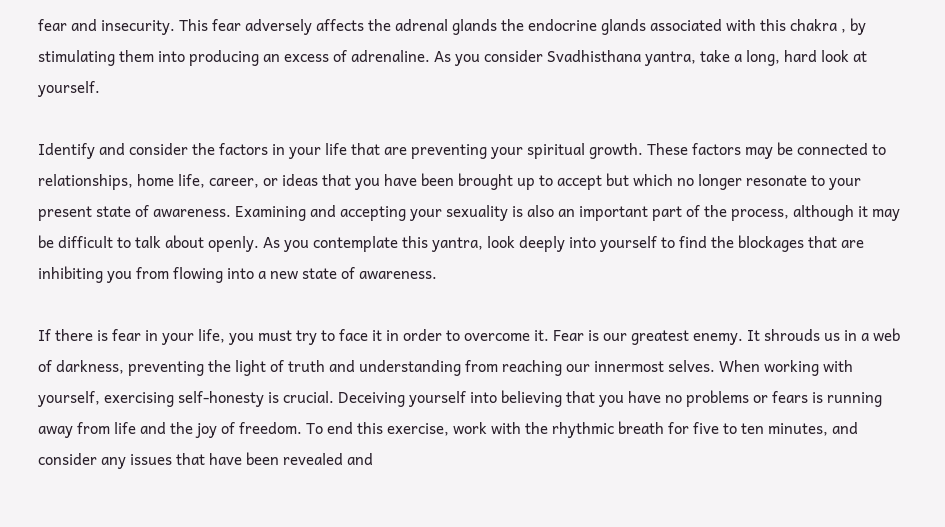fear and insecurity. This fear adversely affects the adrenal glands the endocrine glands associated with this chakra , by stimulating them into producing an excess of adrenaline. As you consider Svadhisthana yantra, take a long, hard look at yourself.

Identify and consider the factors in your life that are preventing your spiritual growth. These factors may be connected to relationships, home life, career, or ideas that you have been brought up to accept but which no longer resonate to your present state of awareness. Examining and accepting your sexuality is also an important part of the process, although it may be difficult to talk about openly. As you contemplate this yantra, look deeply into yourself to find the blockages that are inhibiting you from flowing into a new state of awareness.

If there is fear in your life, you must try to face it in order to overcome it. Fear is our greatest enemy. It shrouds us in a web of darkness, preventing the light of truth and understanding from reaching our innermost selves. When working with yourself, exercising self-honesty is crucial. Deceiving yourself into believing that you have no problems or fears is running away from life and the joy of freedom. To end this exercise, work with the rhythmic breath for five to ten minutes, and consider any issues that have been revealed and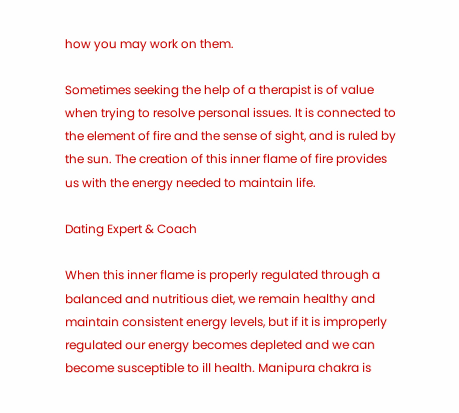how you may work on them.

Sometimes seeking the help of a therapist is of value when trying to resolve personal issues. It is connected to the element of fire and the sense of sight, and is ruled by the sun. The creation of this inner flame of fire provides us with the energy needed to maintain life.

Dating Expert & Coach

When this inner flame is properly regulated through a balanced and nutritious diet, we remain healthy and maintain consistent energy levels, but if it is improperly regulated our energy becomes depleted and we can become susceptible to ill health. Manipura chakra is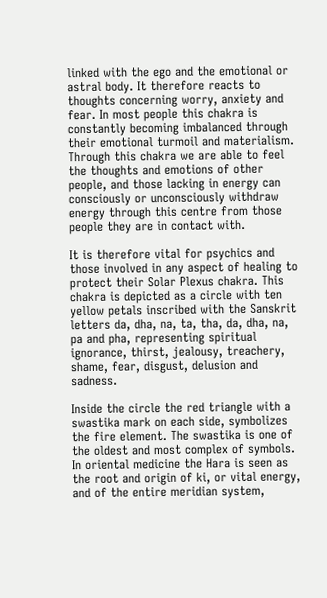linked with the ego and the emotional or astral body. It therefore reacts to thoughts concerning worry, anxiety and fear. In most people this chakra is constantly becoming imbalanced through their emotional turmoil and materialism. Through this chakra we are able to feel the thoughts and emotions of other people, and those lacking in energy can consciously or unconsciously withdraw energy through this centre from those people they are in contact with.

It is therefore vital for psychics and those involved in any aspect of healing to protect their Solar Plexus chakra. This chakra is depicted as a circle with ten yellow petals inscribed with the Sanskrit letters da, dha, na, ta, tha, da, dha, na, pa and pha, representing spiritual ignorance, thirst, jealousy, treachery, shame, fear, disgust, delusion and sadness.

Inside the circle the red triangle with a swastika mark on each side, symbolizes the fire element. The swastika is one of the oldest and most complex of symbols. In oriental medicine the Hara is seen as the root and origin of ki, or vital energy, and of the entire meridian system,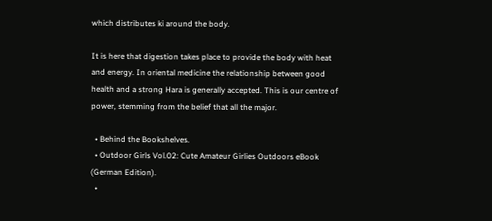which distributes ki around the body.

It is here that digestion takes place to provide the body with heat and energy. In oriental medicine the relationship between good health and a strong Hara is generally accepted. This is our centre of power, stemming from the belief that all the major.

  • Behind the Bookshelves.
  • Outdoor Girls Vol.02: Cute Amateur Girlies Outdoors eBook (German Edition).
  •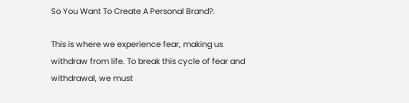So You Want To Create A Personal Brand?.

This is where we experience fear, making us withdraw from life. To break this cycle of fear and withdrawal, we must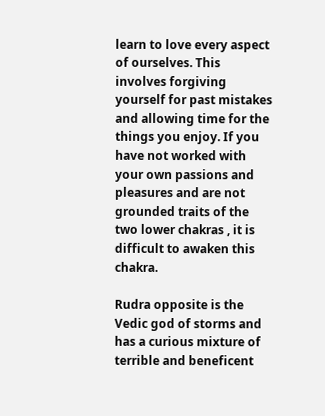learn to love every aspect of ourselves. This involves forgiving yourself for past mistakes and allowing time for the things you enjoy. If you have not worked with your own passions and pleasures and are not grounded traits of the two lower chakras , it is difficult to awaken this chakra.

Rudra opposite is the Vedic god of storms and has a curious mixture of terrible and beneficent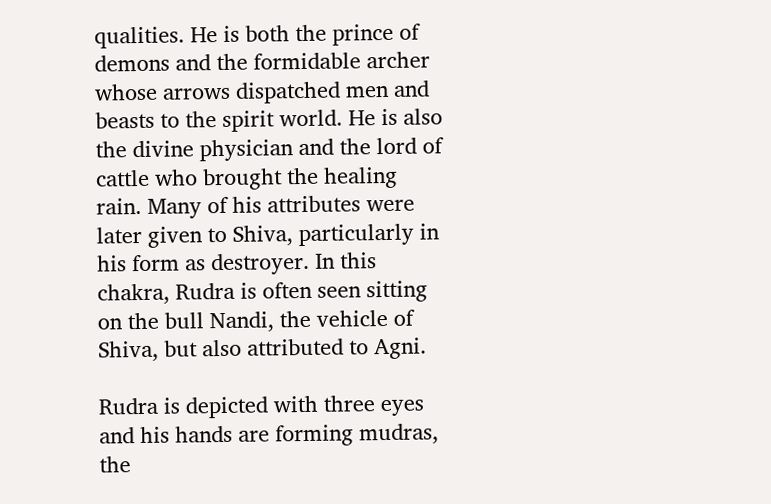qualities. He is both the prince of demons and the formidable archer whose arrows dispatched men and beasts to the spirit world. He is also the divine physician and the lord of cattle who brought the healing rain. Many of his attributes were later given to Shiva, particularly in his form as destroyer. In this chakra, Rudra is often seen sitting on the bull Nandi, the vehicle of Shiva, but also attributed to Agni.

Rudra is depicted with three eyes and his hands are forming mudras, the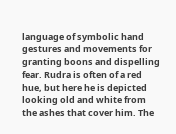language of symbolic hand gestures and movements for granting boons and dispelling fear. Rudra is often of a red hue, but here he is depicted looking old and white from the ashes that cover him. The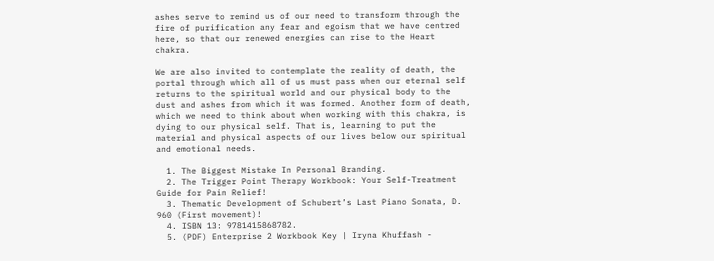ashes serve to remind us of our need to transform through the fire of purification any fear and egoism that we have centred here, so that our renewed energies can rise to the Heart chakra.

We are also invited to contemplate the reality of death, the portal through which all of us must pass when our eternal self returns to the spiritual world and our physical body to the dust and ashes from which it was formed. Another form of death, which we need to think about when working with this chakra, is dying to our physical self. That is, learning to put the material and physical aspects of our lives below our spiritual and emotional needs.

  1. The Biggest Mistake In Personal Branding.
  2. The Trigger Point Therapy Workbook: Your Self-Treatment Guide for Pain Relief!
  3. Thematic Development of Schubert’s Last Piano Sonata, D. 960 (First movement)!
  4. ISBN 13: 9781415868782.
  5. (PDF) Enterprise 2 Workbook Key | Iryna Khuffash -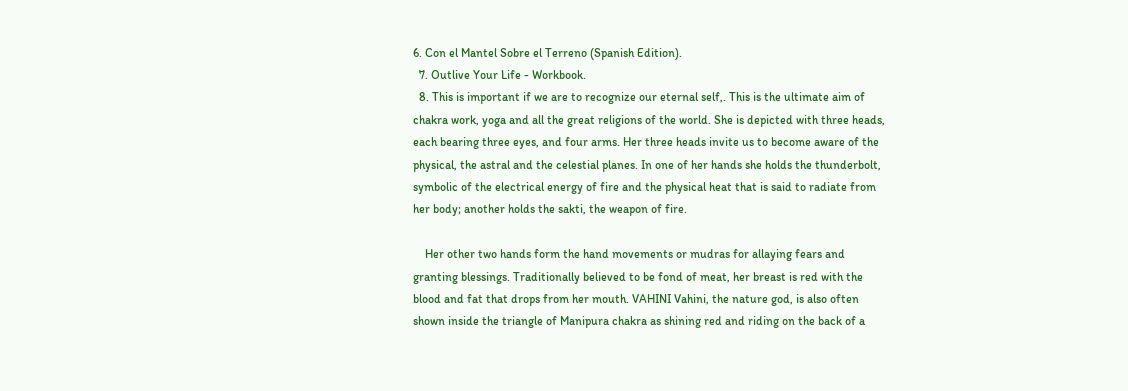6. Con el Mantel Sobre el Terreno (Spanish Edition).
  7. Outlive Your Life - Workbook.
  8. This is important if we are to recognize our eternal self,. This is the ultimate aim of chakra work, yoga and all the great religions of the world. She is depicted with three heads, each bearing three eyes, and four arms. Her three heads invite us to become aware of the physical, the astral and the celestial planes. In one of her hands she holds the thunderbolt, symbolic of the electrical energy of fire and the physical heat that is said to radiate from her body; another holds the sakti, the weapon of fire.

    Her other two hands form the hand movements or mudras for allaying fears and granting blessings. Traditionally believed to be fond of meat, her breast is red with the blood and fat that drops from her mouth. VAHINI Vahini, the nature god, is also often shown inside the triangle of Manipura chakra as shining red and riding on the back of a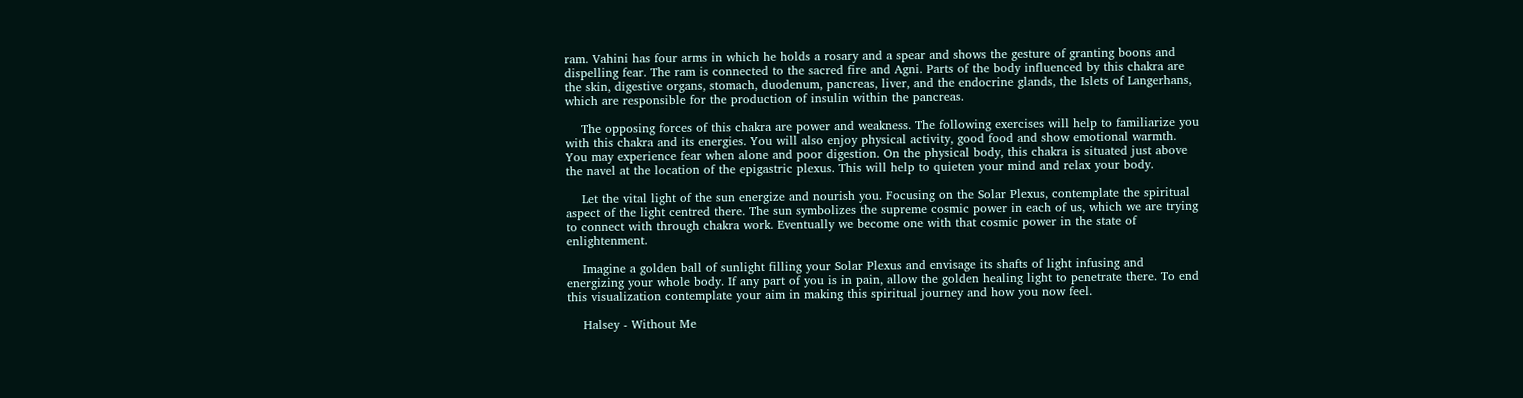ram. Vahini has four arms in which he holds a rosary and a spear and shows the gesture of granting boons and dispelling fear. The ram is connected to the sacred fire and Agni. Parts of the body influenced by this chakra are the skin, digestive organs, stomach, duodenum, pancreas, liver, and the endocrine glands, the Islets of Langerhans, which are responsible for the production of insulin within the pancreas.

    The opposing forces of this chakra are power and weakness. The following exercises will help to familiarize you with this chakra and its energies. You will also enjoy physical activity, good food and show emotional warmth. You may experience fear when alone and poor digestion. On the physical body, this chakra is situated just above the navel at the location of the epigastric plexus. This will help to quieten your mind and relax your body.

    Let the vital light of the sun energize and nourish you. Focusing on the Solar Plexus, contemplate the spiritual aspect of the light centred there. The sun symbolizes the supreme cosmic power in each of us, which we are trying to connect with through chakra work. Eventually we become one with that cosmic power in the state of enlightenment.

    Imagine a golden ball of sunlight filling your Solar Plexus and envisage its shafts of light infusing and energizing your whole body. If any part of you is in pain, allow the golden healing light to penetrate there. To end this visualization contemplate your aim in making this spiritual journey and how you now feel.

    Halsey - Without Me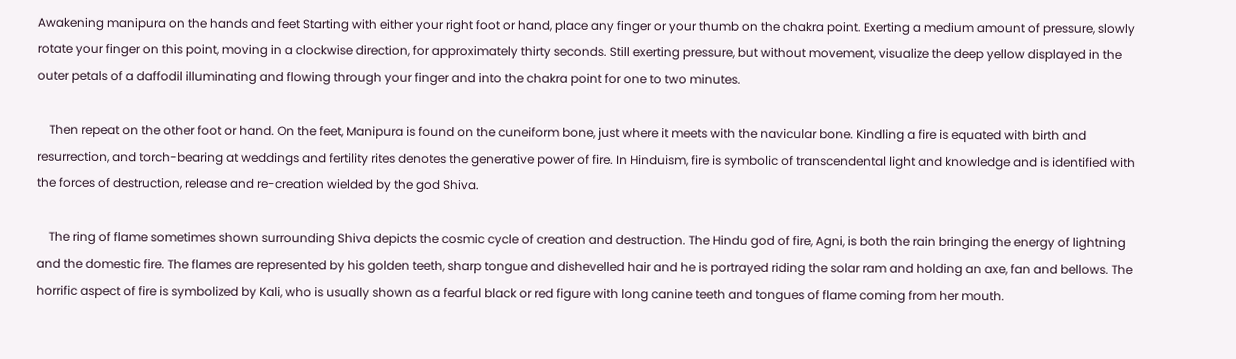Awakening manipura on the hands and feet Starting with either your right foot or hand, place any finger or your thumb on the chakra point. Exerting a medium amount of pressure, slowly rotate your finger on this point, moving in a clockwise direction, for approximately thirty seconds. Still exerting pressure, but without movement, visualize the deep yellow displayed in the outer petals of a daffodil illuminating and flowing through your finger and into the chakra point for one to two minutes.

    Then repeat on the other foot or hand. On the feet, Manipura is found on the cuneiform bone, just where it meets with the navicular bone. Kindling a fire is equated with birth and resurrection, and torch-bearing at weddings and fertility rites denotes the generative power of fire. In Hinduism, fire is symbolic of transcendental light and knowledge and is identified with the forces of destruction, release and re-creation wielded by the god Shiva.

    The ring of flame sometimes shown surrounding Shiva depicts the cosmic cycle of creation and destruction. The Hindu god of fire, Agni, is both the rain bringing the energy of lightning and the domestic fire. The flames are represented by his golden teeth, sharp tongue and dishevelled hair and he is portrayed riding the solar ram and holding an axe, fan and bellows. The horrific aspect of fire is symbolized by Kali, who is usually shown as a fearful black or red figure with long canine teeth and tongues of flame coming from her mouth.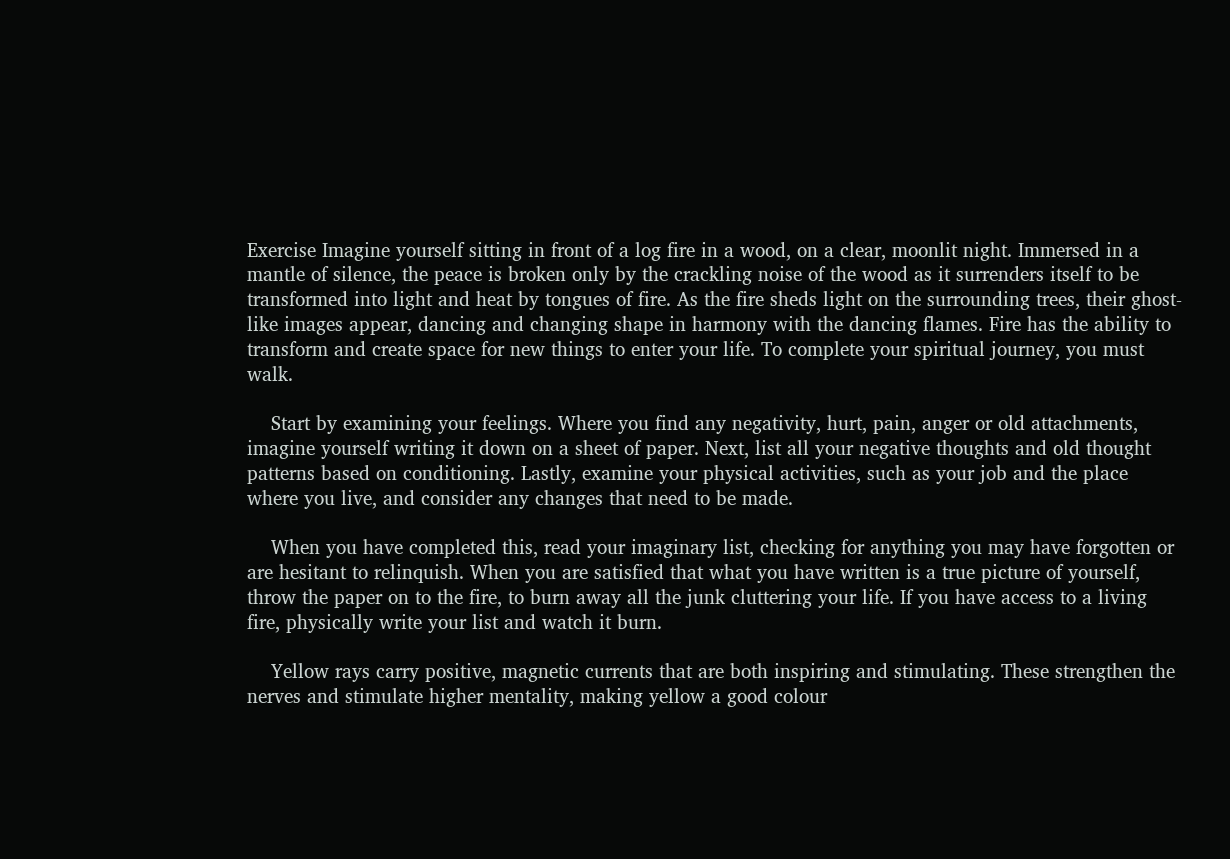Exercise Imagine yourself sitting in front of a log fire in a wood, on a clear, moonlit night. Immersed in a mantle of silence, the peace is broken only by the crackling noise of the wood as it surrenders itself to be transformed into light and heat by tongues of fire. As the fire sheds light on the surrounding trees, their ghost-like images appear, dancing and changing shape in harmony with the dancing flames. Fire has the ability to transform and create space for new things to enter your life. To complete your spiritual journey, you must walk.

    Start by examining your feelings. Where you find any negativity, hurt, pain, anger or old attachments, imagine yourself writing it down on a sheet of paper. Next, list all your negative thoughts and old thought patterns based on conditioning. Lastly, examine your physical activities, such as your job and the place where you live, and consider any changes that need to be made.

    When you have completed this, read your imaginary list, checking for anything you may have forgotten or are hesitant to relinquish. When you are satisfied that what you have written is a true picture of yourself, throw the paper on to the fire, to burn away all the junk cluttering your life. If you have access to a living fire, physically write your list and watch it burn.

    Yellow rays carry positive, magnetic currents that are both inspiring and stimulating. These strengthen the nerves and stimulate higher mentality, making yellow a good colour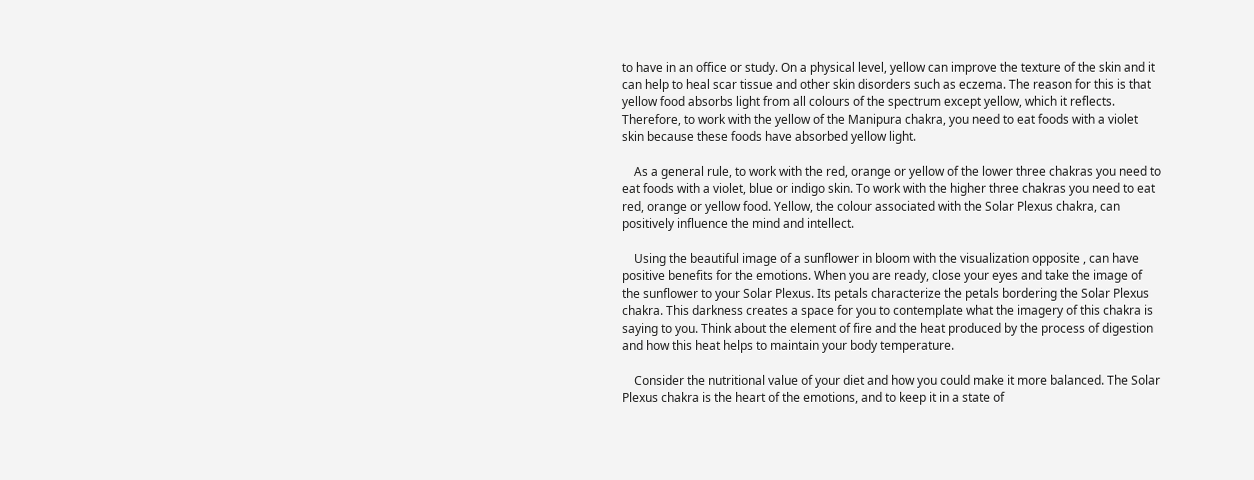to have in an office or study. On a physical level, yellow can improve the texture of the skin and it can help to heal scar tissue and other skin disorders such as eczema. The reason for this is that yellow food absorbs light from all colours of the spectrum except yellow, which it reflects. Therefore, to work with the yellow of the Manipura chakra, you need to eat foods with a violet skin because these foods have absorbed yellow light.

    As a general rule, to work with the red, orange or yellow of the lower three chakras you need to eat foods with a violet, blue or indigo skin. To work with the higher three chakras you need to eat red, orange or yellow food. Yellow, the colour associated with the Solar Plexus chakra, can positively influence the mind and intellect.

    Using the beautiful image of a sunflower in bloom with the visualization opposite , can have positive benefits for the emotions. When you are ready, close your eyes and take the image of the sunflower to your Solar Plexus. Its petals characterize the petals bordering the Solar Plexus chakra. This darkness creates a space for you to contemplate what the imagery of this chakra is saying to you. Think about the element of fire and the heat produced by the process of digestion and how this heat helps to maintain your body temperature.

    Consider the nutritional value of your diet and how you could make it more balanced. The Solar Plexus chakra is the heart of the emotions, and to keep it in a state of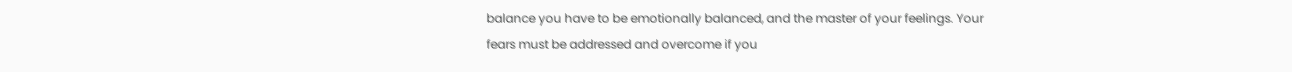balance you have to be emotionally balanced, and the master of your feelings. Your fears must be addressed and overcome if you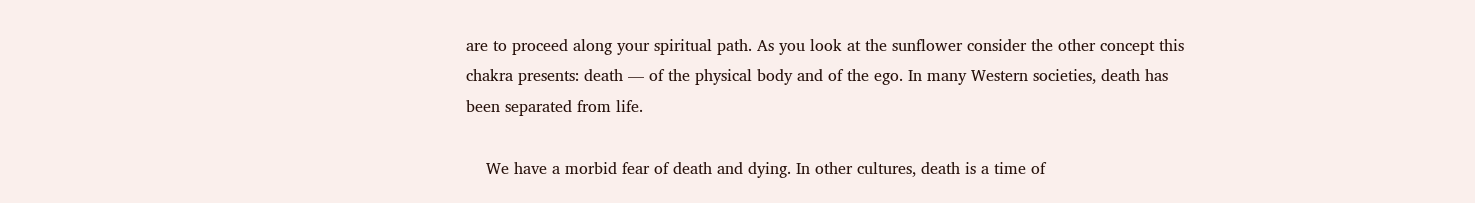are to proceed along your spiritual path. As you look at the sunflower consider the other concept this chakra presents: death — of the physical body and of the ego. In many Western societies, death has been separated from life.

    We have a morbid fear of death and dying. In other cultures, death is a time of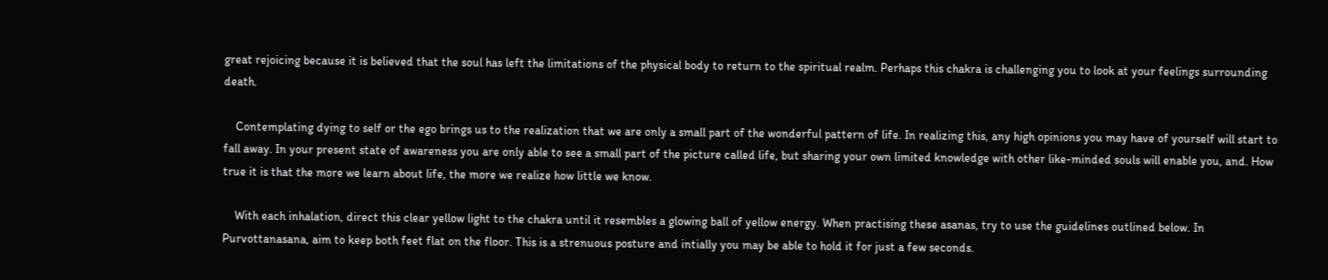great rejoicing because it is believed that the soul has left the limitations of the physical body to return to the spiritual realm. Perhaps this chakra is challenging you to look at your feelings surrounding death.

    Contemplating dying to self or the ego brings us to the realization that we are only a small part of the wonderful pattern of life. In realizing this, any high opinions you may have of yourself will start to fall away. In your present state of awareness you are only able to see a small part of the picture called life, but sharing your own limited knowledge with other like-minded souls will enable you, and. How true it is that the more we learn about life, the more we realize how little we know.

    With each inhalation, direct this clear yellow light to the chakra until it resembles a glowing ball of yellow energy. When practising these asanas, try to use the guidelines outlined below. In Purvottanasana, aim to keep both feet flat on the floor. This is a strenuous posture and intially you may be able to hold it for just a few seconds.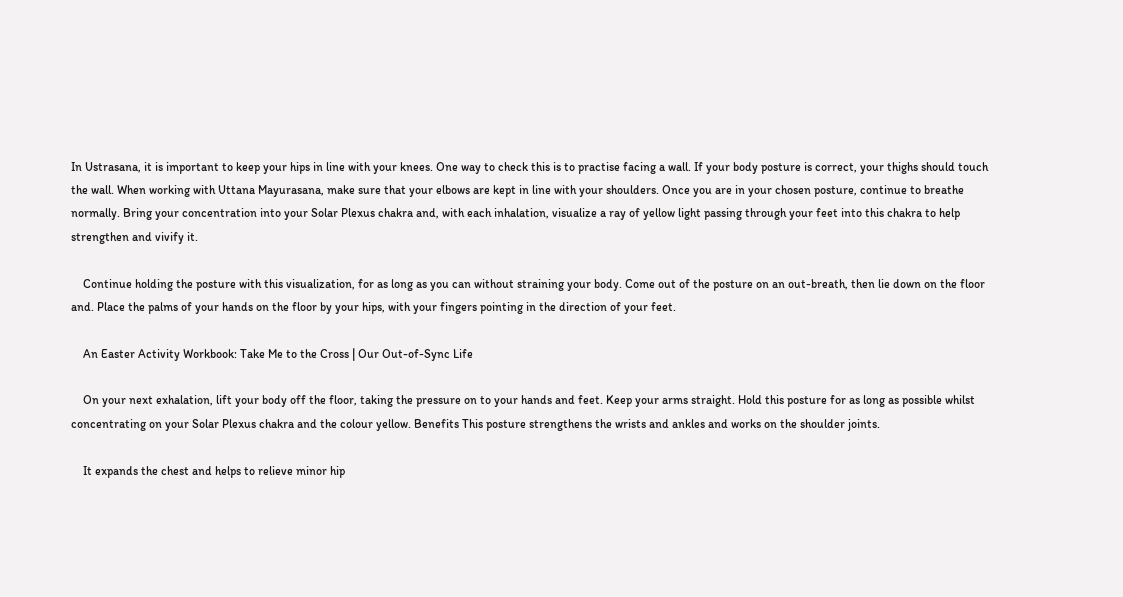In Ustrasana, it is important to keep your hips in line with your knees. One way to check this is to practise facing a wall. If your body posture is correct, your thighs should touch the wall. When working with Uttana Mayurasana, make sure that your elbows are kept in line with your shoulders. Once you are in your chosen posture, continue to breathe normally. Bring your concentration into your Solar Plexus chakra and, with each inhalation, visualize a ray of yellow light passing through your feet into this chakra to help strengthen and vivify it.

    Continue holding the posture with this visualization, for as long as you can without straining your body. Come out of the posture on an out-breath, then lie down on the floor and. Place the palms of your hands on the floor by your hips, with your fingers pointing in the direction of your feet.

    An Easter Activity Workbook: Take Me to the Cross | Our Out-of-Sync Life

    On your next exhalation, lift your body off the floor, taking the pressure on to your hands and feet. Keep your arms straight. Hold this posture for as long as possible whilst concentrating on your Solar Plexus chakra and the colour yellow. Benefits This posture strengthens the wrists and ankles and works on the shoulder joints.

    It expands the chest and helps to relieve minor hip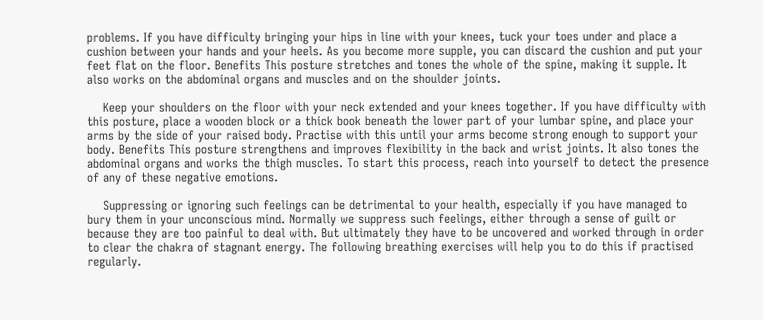problems. If you have difficulty bringing your hips in line with your knees, tuck your toes under and place a cushion between your hands and your heels. As you become more supple, you can discard the cushion and put your feet flat on the floor. Benefits This posture stretches and tones the whole of the spine, making it supple. It also works on the abdominal organs and muscles and on the shoulder joints.

    Keep your shoulders on the floor with your neck extended and your knees together. If you have difficulty with this posture, place a wooden block or a thick book beneath the lower part of your lumbar spine, and place your arms by the side of your raised body. Practise with this until your arms become strong enough to support your body. Benefits This posture strengthens and improves flexibility in the back and wrist joints. It also tones the abdominal organs and works the thigh muscles. To start this process, reach into yourself to detect the presence of any of these negative emotions.

    Suppressing or ignoring such feelings can be detrimental to your health, especially if you have managed to bury them in your unconscious mind. Normally we suppress such feelings, either through a sense of guilt or because they are too painful to deal with. But ultimately they have to be uncovered and worked through in order to clear the chakra of stagnant energy. The following breathing exercises will help you to do this if practised regularly.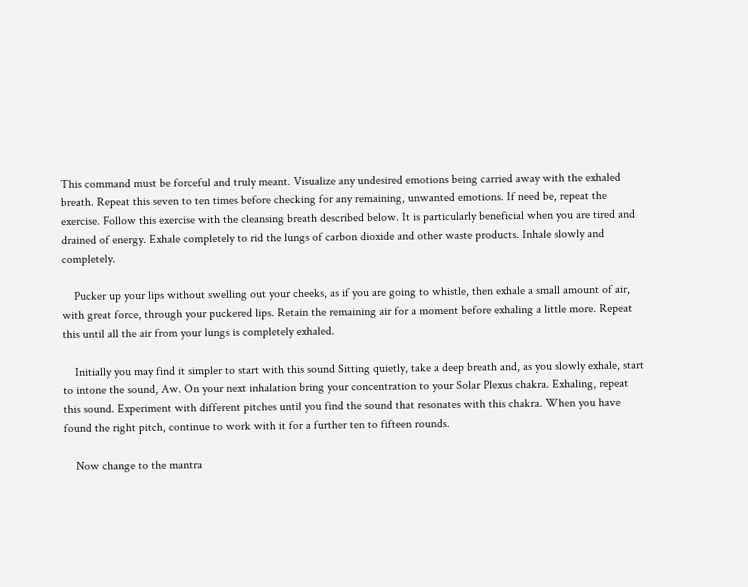This command must be forceful and truly meant. Visualize any undesired emotions being carried away with the exhaled breath. Repeat this seven to ten times before checking for any remaining, unwanted emotions. If need be, repeat the exercise. Follow this exercise with the cleansing breath described below. It is particularly beneficial when you are tired and drained of energy. Exhale completely to rid the lungs of carbon dioxide and other waste products. Inhale slowly and completely.

    Pucker up your lips without swelling out your cheeks, as if you are going to whistle, then exhale a small amount of air, with great force, through your puckered lips. Retain the remaining air for a moment before exhaling a little more. Repeat this until all the air from your lungs is completely exhaled.

    Initially you may find it simpler to start with this sound Sitting quietly, take a deep breath and, as you slowly exhale, start to intone the sound, Aw. On your next inhalation bring your concentration to your Solar Plexus chakra. Exhaling, repeat this sound. Experiment with different pitches until you find the sound that resonates with this chakra. When you have found the right pitch, continue to work with it for a further ten to fifteen rounds.

    Now change to the mantra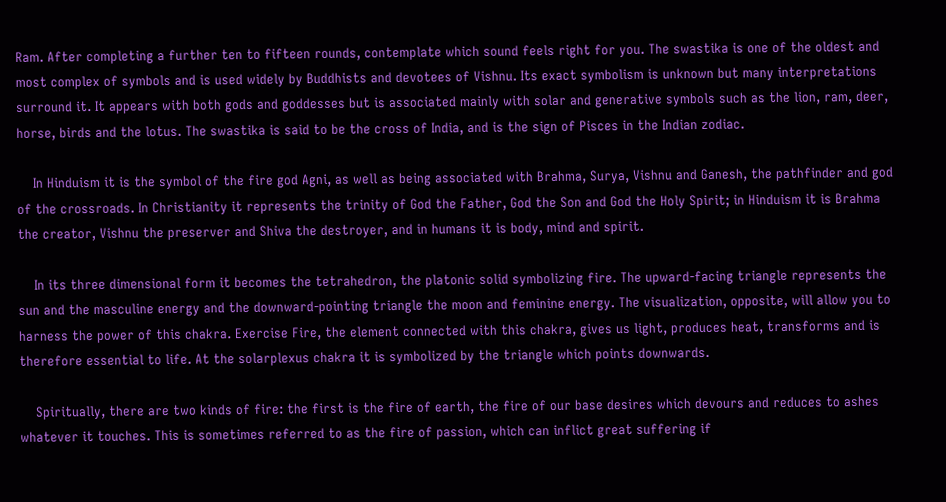Ram. After completing a further ten to fifteen rounds, contemplate which sound feels right for you. The swastika is one of the oldest and most complex of symbols and is used widely by Buddhists and devotees of Vishnu. Its exact symbolism is unknown but many interpretations surround it. It appears with both gods and goddesses but is associated mainly with solar and generative symbols such as the lion, ram, deer, horse, birds and the lotus. The swastika is said to be the cross of India, and is the sign of Pisces in the Indian zodiac.

    In Hinduism it is the symbol of the fire god Agni, as well as being associated with Brahma, Surya, Vishnu and Ganesh, the pathfinder and god of the crossroads. In Christianity it represents the trinity of God the Father, God the Son and God the Holy Spirit; in Hinduism it is Brahma the creator, Vishnu the preserver and Shiva the destroyer, and in humans it is body, mind and spirit.

    In its three dimensional form it becomes the tetrahedron, the platonic solid symbolizing fire. The upward-facing triangle represents the sun and the masculine energy and the downward-pointing triangle the moon and feminine energy. The visualization, opposite, will allow you to harness the power of this chakra. Exercise Fire, the element connected with this chakra, gives us light, produces heat, transforms and is therefore essential to life. At the solarplexus chakra it is symbolized by the triangle which points downwards.

    Spiritually, there are two kinds of fire: the first is the fire of earth, the fire of our base desires which devours and reduces to ashes whatever it touches. This is sometimes referred to as the fire of passion, which can inflict great suffering if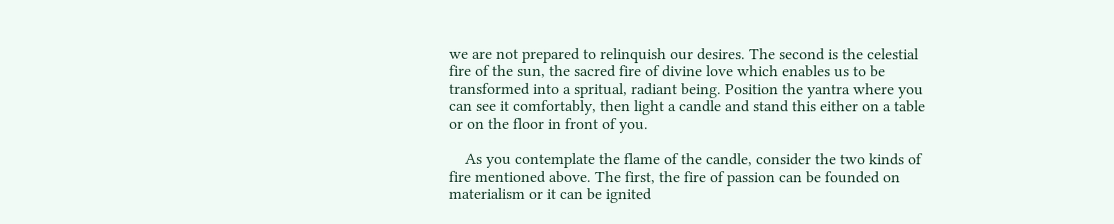we are not prepared to relinquish our desires. The second is the celestial fire of the sun, the sacred fire of divine love which enables us to be transformed into a spritual, radiant being. Position the yantra where you can see it comfortably, then light a candle and stand this either on a table or on the floor in front of you.

    As you contemplate the flame of the candle, consider the two kinds of fire mentioned above. The first, the fire of passion can be founded on materialism or it can be ignited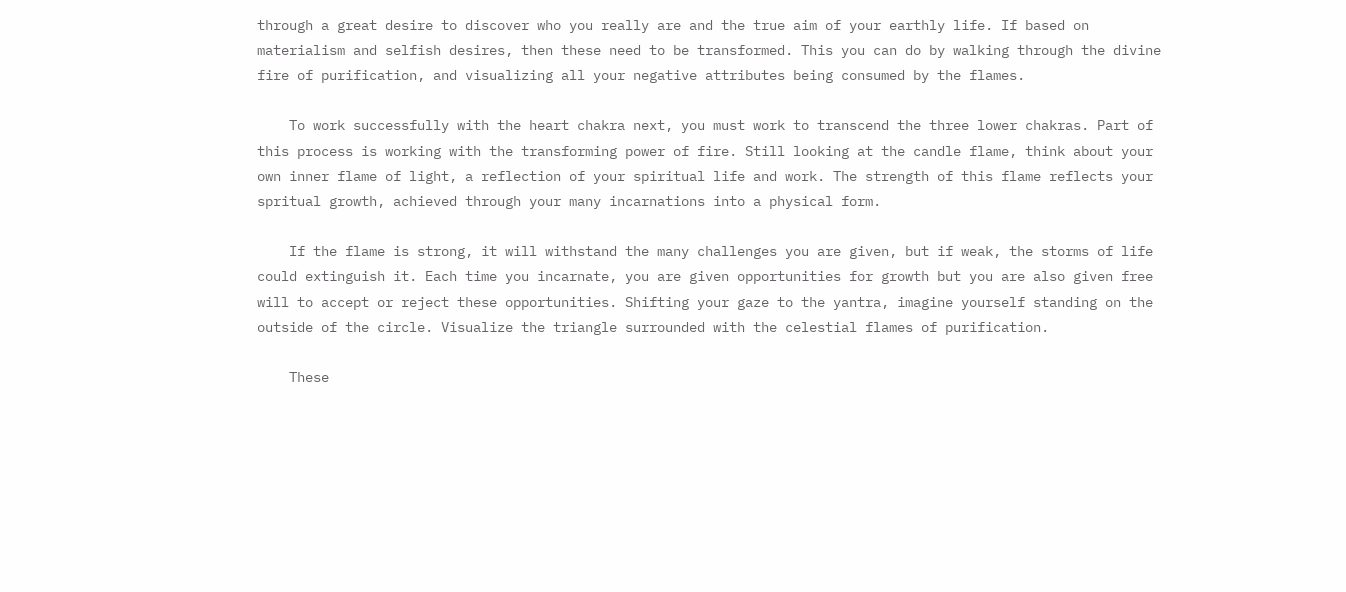through a great desire to discover who you really are and the true aim of your earthly life. If based on materialism and selfish desires, then these need to be transformed. This you can do by walking through the divine fire of purification, and visualizing all your negative attributes being consumed by the flames.

    To work successfully with the heart chakra next, you must work to transcend the three lower chakras. Part of this process is working with the transforming power of fire. Still looking at the candle flame, think about your own inner flame of light, a reflection of your spiritual life and work. The strength of this flame reflects your spritual growth, achieved through your many incarnations into a physical form.

    If the flame is strong, it will withstand the many challenges you are given, but if weak, the storms of life could extinguish it. Each time you incarnate, you are given opportunities for growth but you are also given free will to accept or reject these opportunities. Shifting your gaze to the yantra, imagine yourself standing on the outside of the circle. Visualize the triangle surrounded with the celestial flames of purification.

    These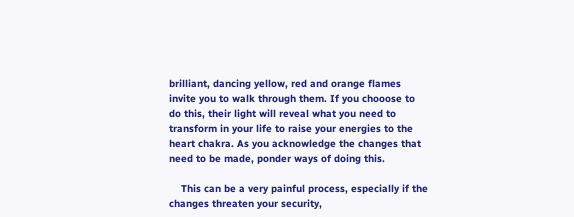brilliant, dancing yellow, red and orange flames invite you to walk through them. If you chooose to do this, their light will reveal what you need to transform in your life to raise your energies to the heart chakra. As you acknowledge the changes that need to be made, ponder ways of doing this.

    This can be a very painful process, especially if the changes threaten your security,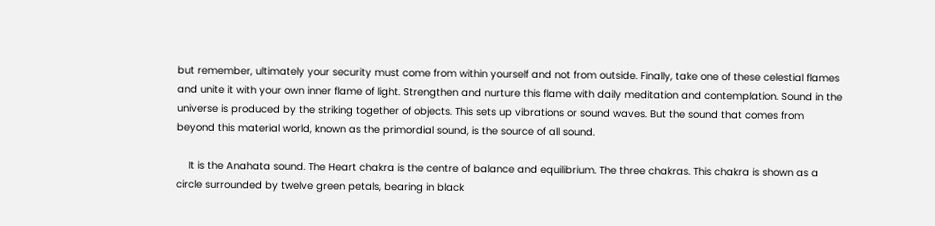but remember, ultimately your security must come from within yourself and not from outside. Finally, take one of these celestial flames and unite it with your own inner flame of light. Strengthen and nurture this flame with daily meditation and contemplation. Sound in the universe is produced by the striking together of objects. This sets up vibrations or sound waves. But the sound that comes from beyond this material world, known as the primordial sound, is the source of all sound.

    It is the Anahata sound. The Heart chakra is the centre of balance and equilibrium. The three chakras. This chakra is shown as a circle surrounded by twelve green petals, bearing in black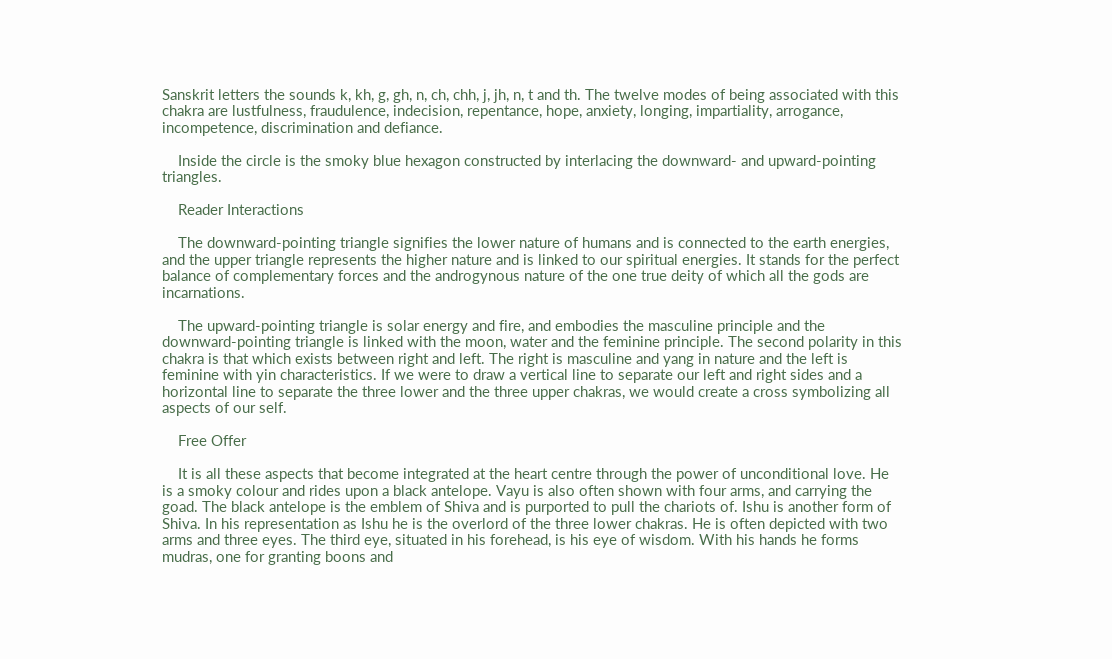Sanskrit letters the sounds k, kh, g, gh, n, ch, chh, j, jh, n, t and th. The twelve modes of being associated with this chakra are lustfulness, fraudulence, indecision, repentance, hope, anxiety, longing, impartiality, arrogance, incompetence, discrimination and defiance.

    Inside the circle is the smoky blue hexagon constructed by interlacing the downward- and upward-pointing triangles.

    Reader Interactions

    The downward-pointing triangle signifies the lower nature of humans and is connected to the earth energies, and the upper triangle represents the higher nature and is linked to our spiritual energies. It stands for the perfect balance of complementary forces and the androgynous nature of the one true deity of which all the gods are incarnations.

    The upward-pointing triangle is solar energy and fire, and embodies the masculine principle and the downward-pointing triangle is linked with the moon, water and the feminine principle. The second polarity in this chakra is that which exists between right and left. The right is masculine and yang in nature and the left is feminine with yin characteristics. If we were to draw a vertical line to separate our left and right sides and a horizontal line to separate the three lower and the three upper chakras, we would create a cross symbolizing all aspects of our self.

    Free Offer

    It is all these aspects that become integrated at the heart centre through the power of unconditional love. He is a smoky colour and rides upon a black antelope. Vayu is also often shown with four arms, and carrying the goad. The black antelope is the emblem of Shiva and is purported to pull the chariots of. Ishu is another form of Shiva. In his representation as Ishu he is the overlord of the three lower chakras. He is often depicted with two arms and three eyes. The third eye, situated in his forehead, is his eye of wisdom. With his hands he forms mudras, one for granting boons and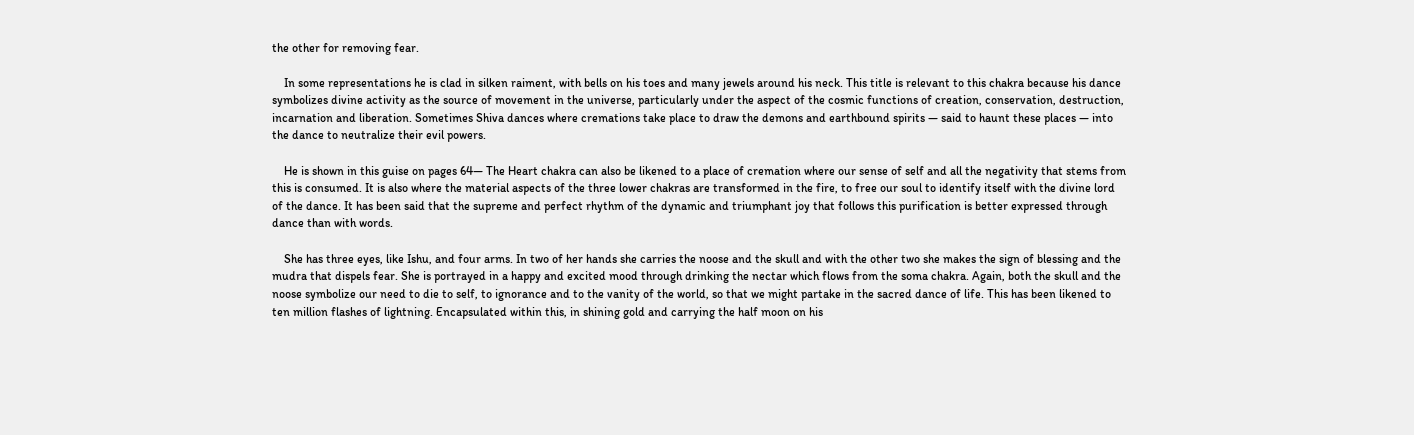the other for removing fear.

    In some representations he is clad in silken raiment, with bells on his toes and many jewels around his neck. This title is relevant to this chakra because his dance symbolizes divine activity as the source of movement in the universe, particularly under the aspect of the cosmic functions of creation, conservation, destruction, incarnation and liberation. Sometimes Shiva dances where cremations take place to draw the demons and earthbound spirits — said to haunt these places — into the dance to neutralize their evil powers.

    He is shown in this guise on pages 64— The Heart chakra can also be likened to a place of cremation where our sense of self and all the negativity that stems from this is consumed. It is also where the material aspects of the three lower chakras are transformed in the fire, to free our soul to identify itself with the divine lord of the dance. It has been said that the supreme and perfect rhythm of the dynamic and triumphant joy that follows this purification is better expressed through dance than with words.

    She has three eyes, like Ishu, and four arms. In two of her hands she carries the noose and the skull and with the other two she makes the sign of blessing and the mudra that dispels fear. She is portrayed in a happy and excited mood through drinking the nectar which flows from the soma chakra. Again, both the skull and the noose symbolize our need to die to self, to ignorance and to the vanity of the world, so that we might partake in the sacred dance of life. This has been likened to ten million flashes of lightning. Encapsulated within this, in shining gold and carrying the half moon on his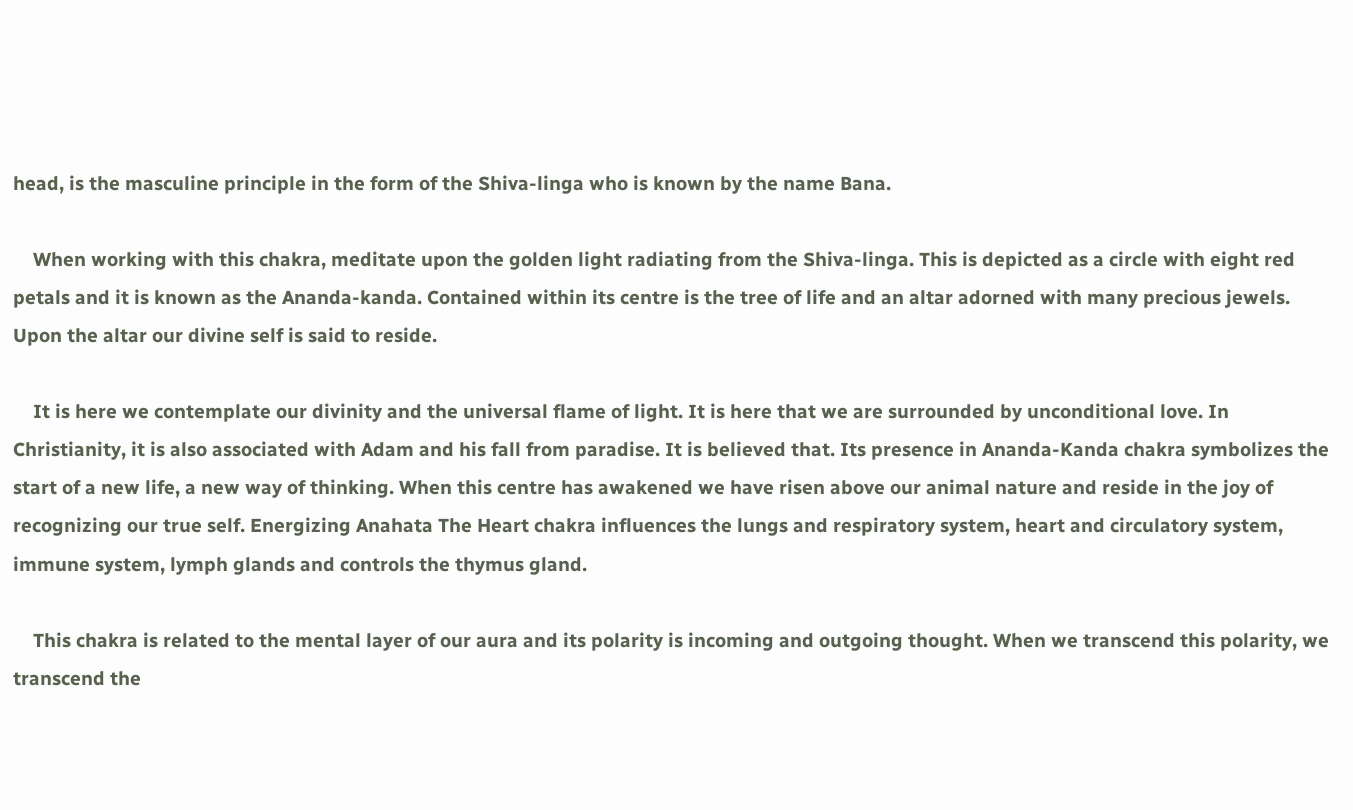head, is the masculine principle in the form of the Shiva-linga who is known by the name Bana.

    When working with this chakra, meditate upon the golden light radiating from the Shiva-linga. This is depicted as a circle with eight red petals and it is known as the Ananda-kanda. Contained within its centre is the tree of life and an altar adorned with many precious jewels. Upon the altar our divine self is said to reside.

    It is here we contemplate our divinity and the universal flame of light. It is here that we are surrounded by unconditional love. In Christianity, it is also associated with Adam and his fall from paradise. It is believed that. Its presence in Ananda-Kanda chakra symbolizes the start of a new life, a new way of thinking. When this centre has awakened we have risen above our animal nature and reside in the joy of recognizing our true self. Energizing Anahata The Heart chakra influences the lungs and respiratory system, heart and circulatory system, immune system, lymph glands and controls the thymus gland.

    This chakra is related to the mental layer of our aura and its polarity is incoming and outgoing thought. When we transcend this polarity, we transcend the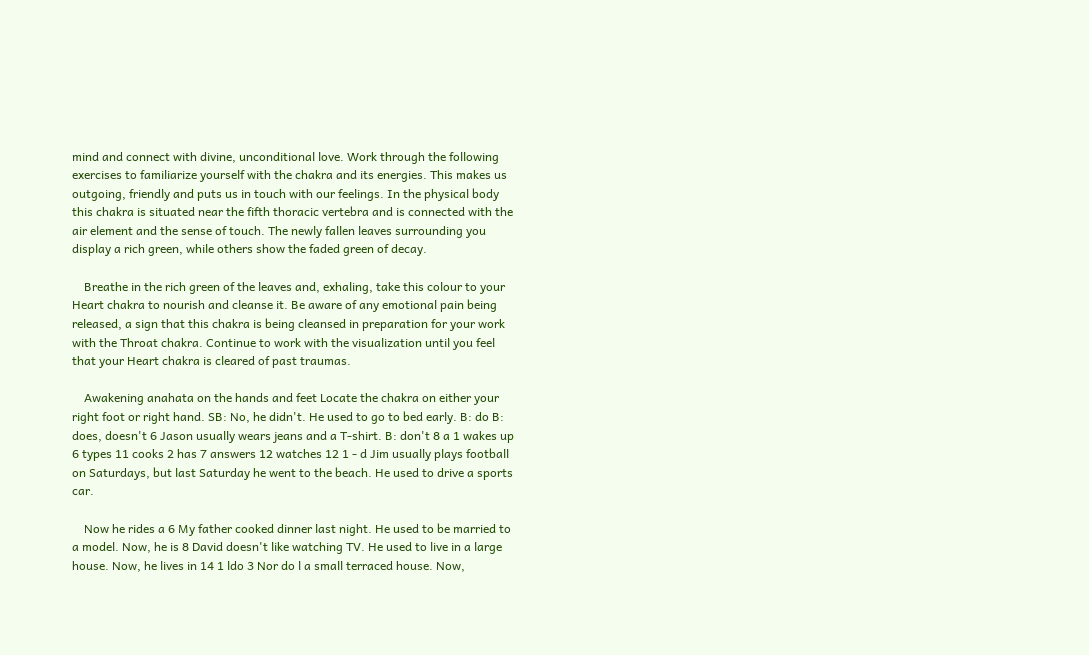mind and connect with divine, unconditional love. Work through the following exercises to familiarize yourself with the chakra and its energies. This makes us outgoing, friendly and puts us in touch with our feelings. In the physical body this chakra is situated near the fifth thoracic vertebra and is connected with the air element and the sense of touch. The newly fallen leaves surrounding you display a rich green, while others show the faded green of decay.

    Breathe in the rich green of the leaves and, exhaling, take this colour to your Heart chakra to nourish and cleanse it. Be aware of any emotional pain being released, a sign that this chakra is being cleansed in preparation for your work with the Throat chakra. Continue to work with the visualization until you feel that your Heart chakra is cleared of past traumas.

    Awakening anahata on the hands and feet Locate the chakra on either your right foot or right hand. SB: No, he didn't. He used to go to bed early. B: do B: does, doesn't 6 Jason usually wears jeans and a T-shirt. B: don't 8 a 1 wakes up 6 types 11 cooks 2 has 7 answers 12 watches 12 1 - d Jim usually plays football on Saturdays, but last Saturday he went to the beach. He used to drive a sports car.

    Now he rides a 6 My father cooked dinner last night. He used to be married to a model. Now, he is 8 David doesn't like watching TV. He used to live in a large house. Now, he lives in 14 1 ldo 3 Nor do l a small terraced house. Now,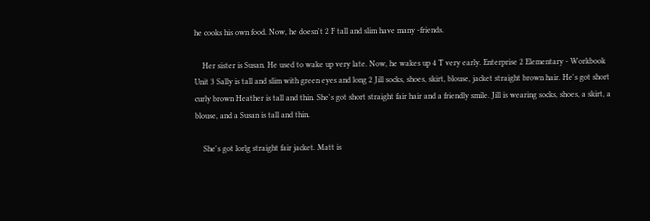he cooks his own food. Now, he doesn't 2 F tall and slim have many -friends.

    Her sister is Susan. He used to wake up very late. Now, he wakes up 4 T very early. Enterprise 2 Elementary - Workbook Unit 3 Sally is tall and slim with green eyes and long 2 Jill socks, shoes, skirt, blouse, jacket straight brown hair. He's got short curly brown Heather is tall and thin. She's got short straight fair hair and a friendly smile. Jill is wearing socks, shoes, a skirt, a blouse, and a Susan is tall and thin.

    She's got lorlg straight fair jacket. Matt is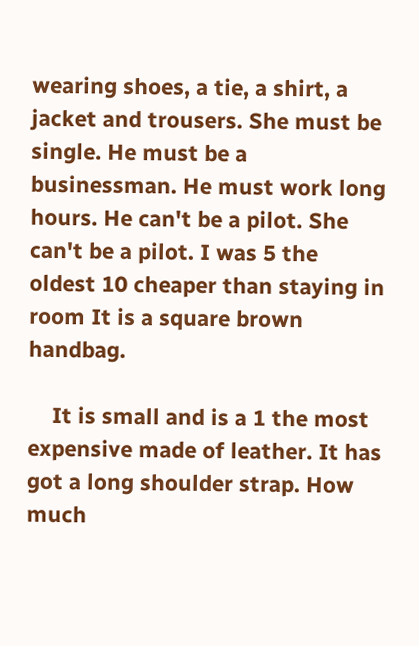wearing shoes, a tie, a shirt, a jacket and trousers. She must be single. He must be a businessman. He must work long hours. He can't be a pilot. She can't be a pilot. I was 5 the oldest 10 cheaper than staying in room It is a square brown handbag.

    It is small and is a 1 the most expensive made of leather. It has got a long shoulder strap. How much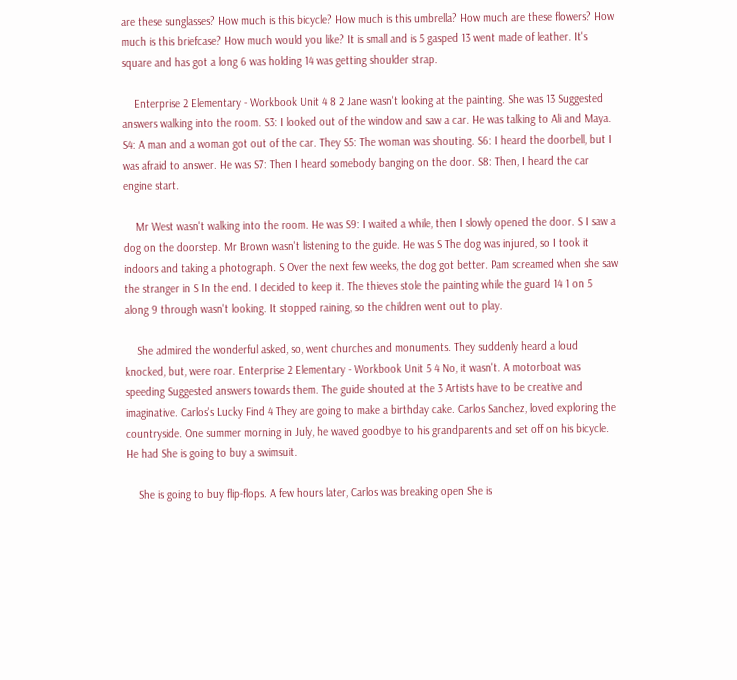are these sunglasses? How much is this bicycle? How much is this umbrella? How much are these flowers? How much is this briefcase? How much would you like? It is small and is 5 gasped 13 went made of leather. It's square and has got a long 6 was holding 14 was getting shoulder strap.

    Enterprise 2 Elementary - Workbook Unit 4 8 2 Jane wasn't looking at the painting. She was 13 Suggested answers walking into the room. S3: I looked out of the window and saw a car. He was talking to Ali and Maya. S4: A man and a woman got out of the car. They S5: The woman was shouting. S6: I heard the doorbell, but I was afraid to answer. He was S7: Then I heard somebody banging on the door. S8: Then, I heard the car engine start.

    Mr West wasn't walking into the room. He was S9: I waited a while, then I slowly opened the door. S I saw a dog on the doorstep. Mr Brown wasn't listening to the guide. He was S The dog was injured, so I took it indoors and taking a photograph. S Over the next few weeks, the dog got better. Pam screamed when she saw the stranger in S In the end. I decided to keep it. The thieves stole the painting while the guard 14 1 on 5 along 9 through wasn't looking. It stopped raining, so the children went out to play.

    She admired the wonderful asked, so, went churches and monuments. They suddenly heard a loud knocked, but, were roar. Enterprise 2 Elementary - Workbook Unit 5 4 No, it wasn't. A motorboat was speeding Suggested answers towards them. The guide shouted at the 3 Artists have to be creative and imaginative. Carlos's Lucky Find 4 They are going to make a birthday cake. Carlos Sanchez, loved exploring the countryside. One summer morning in July, he waved goodbye to his grandparents and set off on his bicycle. He had She is going to buy a swimsuit.

    She is going to buy flip-flops. A few hours later, Carlos was breaking open She is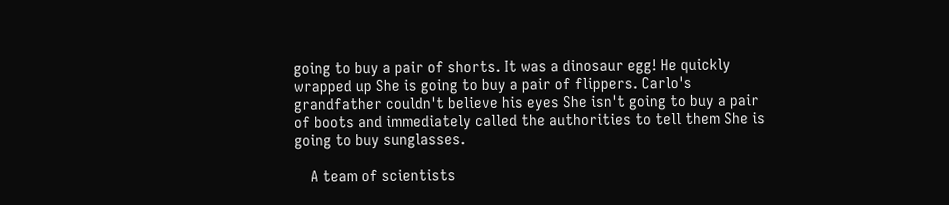going to buy a pair of shorts. It was a dinosaur egg! He quickly wrapped up She is going to buy a pair of flippers. Carlo's grandfather couldn't believe his eyes She isn't going to buy a pair of boots and immediately called the authorities to tell them She is going to buy sunglasses.

    A team of scientists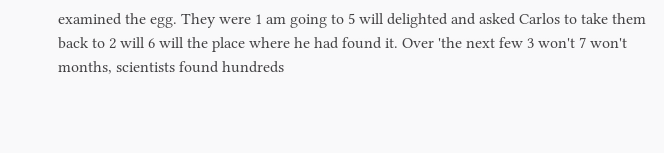examined the egg. They were 1 am going to 5 will delighted and asked Carlos to take them back to 2 will 6 will the place where he had found it. Over 'the next few 3 won't 7 won't months, scientists found hundreds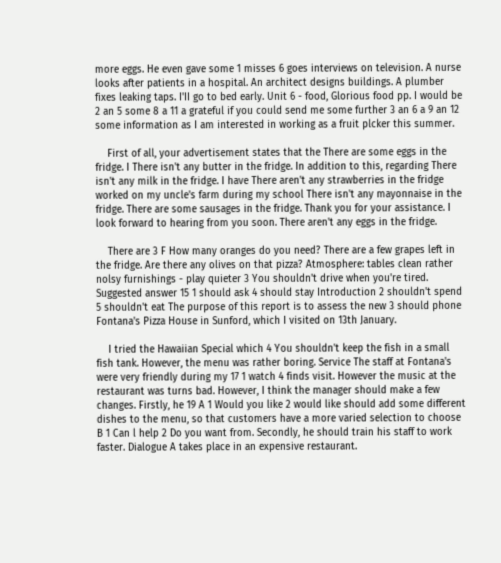more eggs. He even gave some 1 misses 6 goes interviews on television. A nurse looks after patients in a hospital. An architect designs buildings. A plumber fixes leaking taps. I'II go to bed early. Unit 6 - food, Glorious food pp. I would be 2 an 5 some 8 a 11 a grateful if you could send me some further 3 an 6 a 9 an 12 some information as I am interested in working as a fruit plcker this summer.

    First of all, your advertisement states that the There are some eggs in the fridge. I There isn't any butter in the fridge. In addition to this, regarding There isn't any milk in the fridge. I have There aren't any strawberries in the fridge worked on my uncle's farm during my school There isn't any mayonnaise in the fridge. There are some sausages in the fridge. Thank you for your assistance. I look forward to hearing from you soon. There aren't any eggs in the fridge.

    There are 3 F How many oranges do you need? There are a few grapes left in the fridge. Are there any olives on that pizza? Atmosphere: tables clean rather nolsy furnishings - play quieter 3 You shouldn't drive when you're tired. Suggested answer 15 1 should ask 4 should stay Introduction 2 shouldn't spend 5 shouldn't eat The purpose of this report is to assess the new 3 should phone Fontana's Pizza House in Sunford, which I visited on 13th January.

    I tried the Hawaiian Special which 4 You shouldn't keep the fish in a small fish tank. However, the menu was rather boring. Service The staff at Fontana's were very friendly during my 17 1 watch 4 finds visit. However the music at the restaurant was turns bad. However, I think the manager should make a few changes. Firstly, he 19 A 1 Would you like 2 would like should add some different dishes to the menu, so that customers have a more varied selection to choose B 1 Can l help 2 Do you want from. Secondly, he should train his staff to work faster. Dialogue A takes place in an expensive restaurant.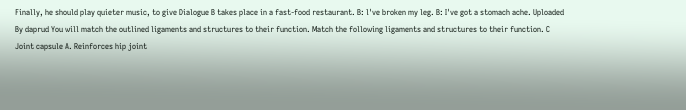Finally, he should play quieter music, to give Dialogue B takes place in a fast-food restaurant. B: l've broken my leg. B: I've got a stomach ache. Uploaded By daprud You will match the outlined ligaments and structures to their function. Match the following ligaments and structures to their function. C Joint capsule A. Reinforces hip joint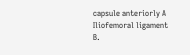capsule anteriorly A Iliofemoral ligament B.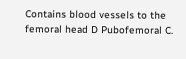Contains blood vessels to the femoral head D Pubofemoral C.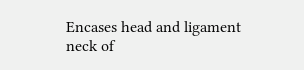Encases head and ligament neck of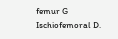femur G Ischiofemoral D.